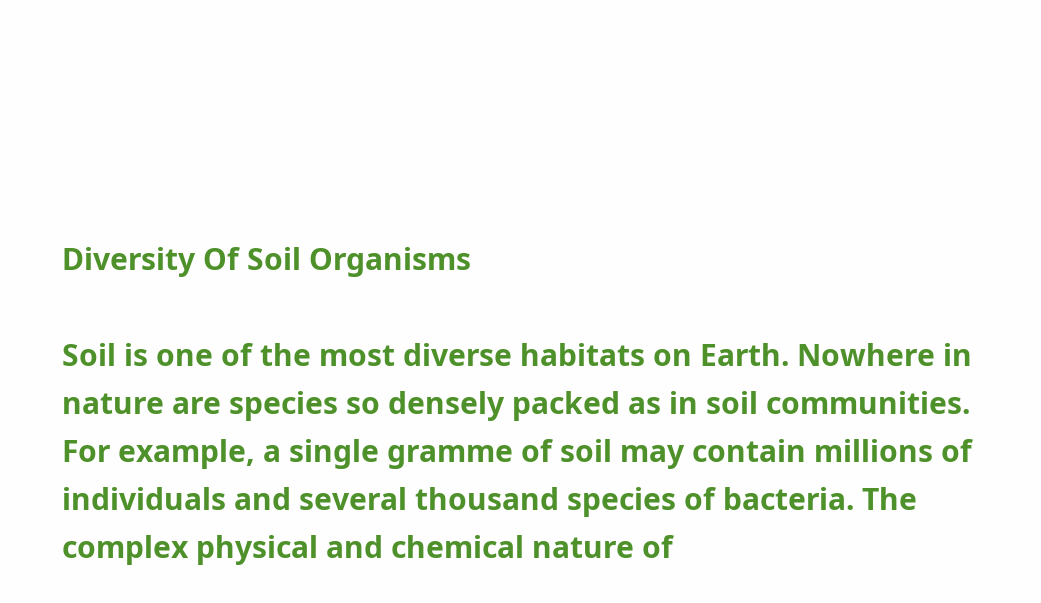Diversity Of Soil Organisms

Soil is one of the most diverse habitats on Earth. Nowhere in nature are species so densely packed as in soil communities. For example, a single gramme of soil may contain millions of individuals and several thousand species of bacteria. The complex physical and chemical nature of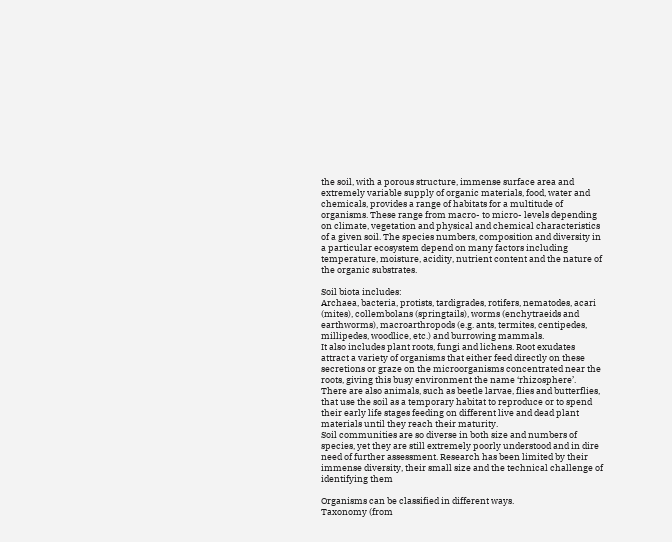the soil, with a porous structure, immense surface area and extremely variable supply of organic materials, food, water and chemicals, provides a range of habitats for a multitude of organisms. These range from macro- to micro- levels depending on climate, vegetation and physical and chemical characteristics of a given soil. The species numbers, composition and diversity in a particular ecosystem depend on many factors including temperature, moisture, acidity, nutrient content and the nature of the organic substrates.

Soil biota includes:
Archaea, bacteria, protists, tardigrades, rotifers, nematodes, acari (mites), collembolans (springtails), worms (enchytraeids and earthworms), macroarthropods (e.g. ants, termites, centipedes, millipedes, woodlice, etc.) and burrowing mammals.
It also includes plant roots, fungi and lichens. Root exudates attract a variety of organisms that either feed directly on these secretions or graze on the microorganisms concentrated near the roots, giving this busy environment the name ‘rhizosphere’.
There are also animals, such as beetle larvae, flies and butterflies, that use the soil as a temporary habitat to reproduce or to spend their early life stages feeding on different live and dead plant materials until they reach their maturity.
Soil communities are so diverse in both size and numbers of species, yet they are still extremely poorly understood and in dire need of further assessment. Research has been limited by their immense diversity, their small size and the technical challenge of identifying them

Organisms can be classified in different ways.
Taxonomy (from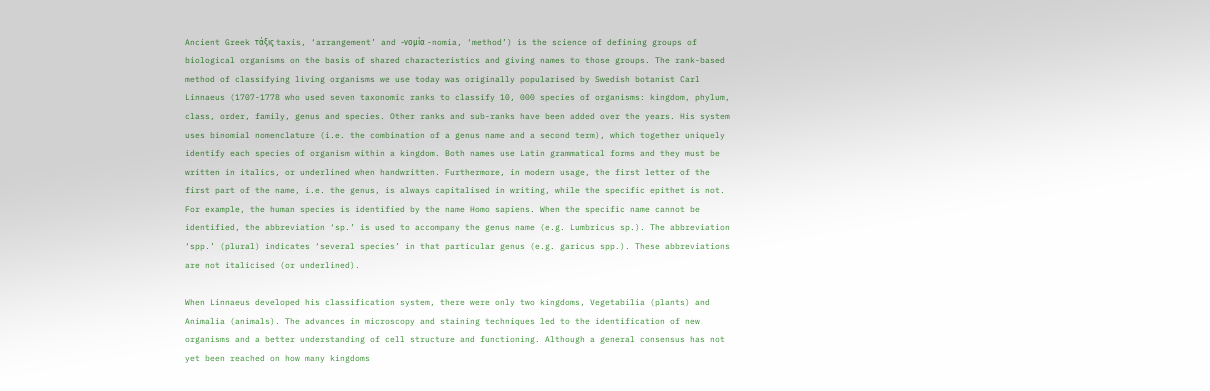Ancient Greek τάξις taxis, ‘arrangement’ and -νομία -nomia, ‘method’) is the science of defining groups of biological organisms on the basis of shared characteristics and giving names to those groups. The rank-based method of classifying living organisms we use today was originally popularised by Swedish botanist Carl Linnaeus (1707-1778 who used seven taxonomic ranks to classify 10, 000 species of organisms: kingdom, phylum, class, order, family, genus and species. Other ranks and sub-ranks have been added over the years. His system uses binomial nomenclature (i.e. the combination of a genus name and a second term), which together uniquely identify each species of organism within a kingdom. Both names use Latin grammatical forms and they must be written in italics, or underlined when handwritten. Furthermore, in modern usage, the first letter of the first part of the name, i.e. the genus, is always capitalised in writing, while the specific epithet is not. For example, the human species is identified by the name Homo sapiens. When the specific name cannot be identified, the abbreviation ‘sp.’ is used to accompany the genus name (e.g. Lumbricus sp.). The abbreviation ‘spp.’ (plural) indicates ‘several species’ in that particular genus (e.g. garicus spp.). These abbreviations are not italicised (or underlined).

When Linnaeus developed his classification system, there were only two kingdoms, Vegetabilia (plants) and Animalia (animals). The advances in microscopy and staining techniques led to the identification of new organisms and a better understanding of cell structure and functioning. Although a general consensus has not yet been reached on how many kingdoms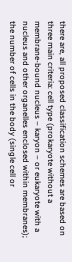there are, all proposed classification schemes are based on three main criteria: cell type (prokaryote without a membrane-bound nucleus – karyon – or eukaryote with a nucleus and other organelles enclosed within membranes); the number of cells in the body (single cell or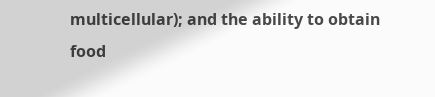multicellular); and the ability to obtain food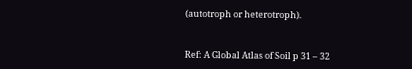(autotroph or heterotroph).


Ref: A Global Atlas of Soil p 31 – 32